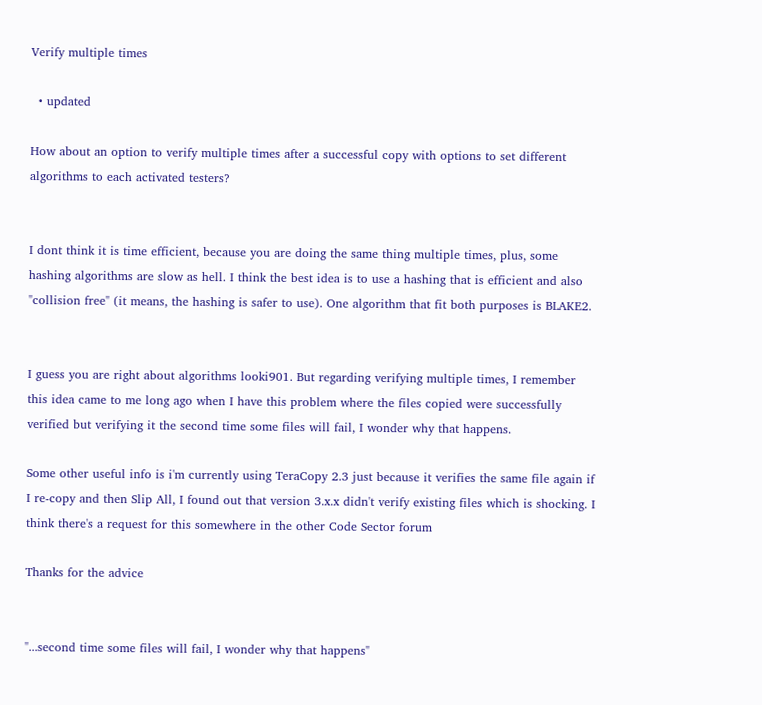Verify multiple times

  • updated

How about an option to verify multiple times after a successful copy with options to set different algorithms to each activated testers?


I dont think it is time efficient, because you are doing the same thing multiple times, plus, some hashing algorithms are slow as hell. I think the best idea is to use a hashing that is efficient and also "collision free" (it means, the hashing is safer to use). One algorithm that fit both purposes is BLAKE2.


I guess you are right about algorithms looki901. But regarding verifying multiple times, I remember this idea came to me long ago when I have this problem where the files copied were successfully verified but verifying it the second time some files will fail, I wonder why that happens.

Some other useful info is i'm currently using TeraCopy 2.3 just because it verifies the same file again if I re-copy and then Slip All, I found out that version 3.x.x didn't verify existing files which is shocking. I think there's a request for this somewhere in the other Code Sector forum

Thanks for the advice


"...second time some files will fail, I wonder why that happens"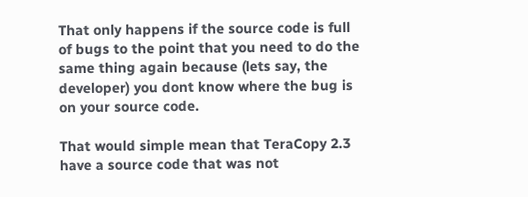That only happens if the source code is full of bugs to the point that you need to do the same thing again because (lets say, the developer) you dont know where the bug is on your source code.

That would simple mean that TeraCopy 2.3 have a source code that was not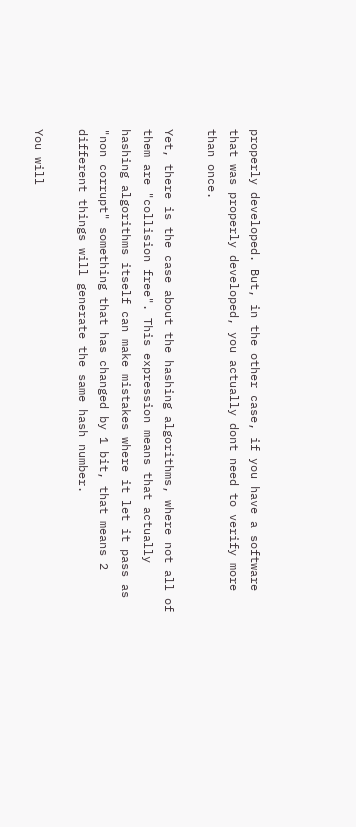properly developed. But, in the other case, if you have a software that was properly developed, you actually dont need to verify more than once.

Yet, there is the case about the hashing algorithms, where not all of them are "collision free". This expression means that actually hashing algorithms itself can make mistakes where it let it pass as "non corrupt" something that has changed by 1 bit, that means 2 different things will generate the same hash number.

You will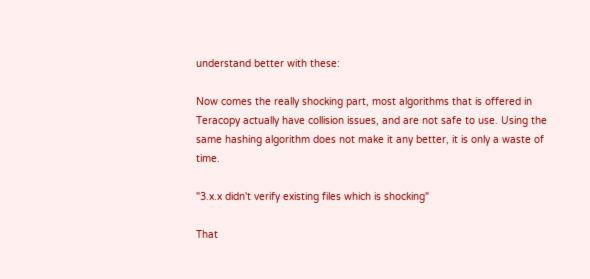understand better with these:

Now comes the really shocking part, most algorithms that is offered in Teracopy actually have collision issues, and are not safe to use. Using the same hashing algorithm does not make it any better, it is only a waste of time.

"3.x.x didn't verify existing files which is shocking"

That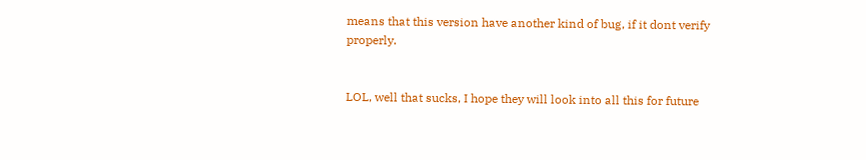means that this version have another kind of bug, if it dont verify properly.


LOL, well that sucks, I hope they will look into all this for future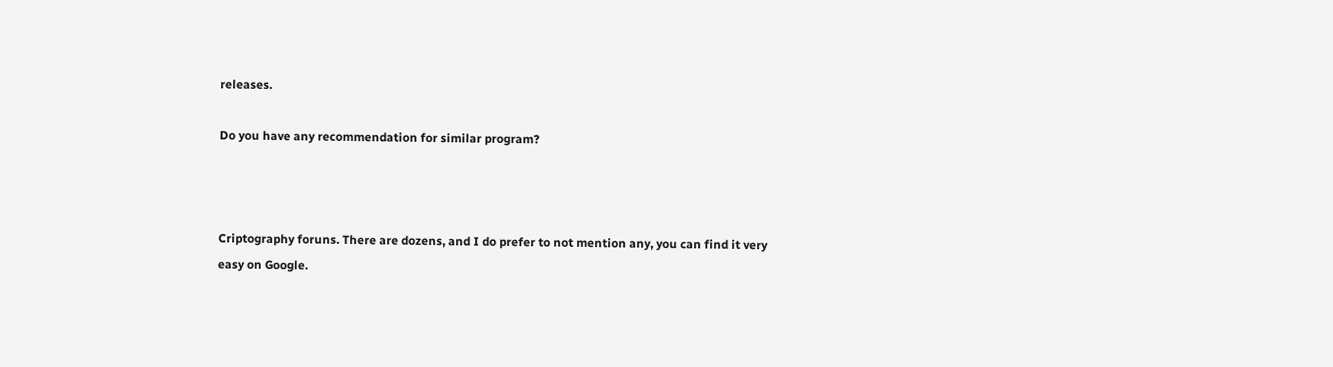releases.

Do you have any recommendation for similar program?



Criptography foruns. There are dozens, and I do prefer to not mention any, you can find it very easy on Google.